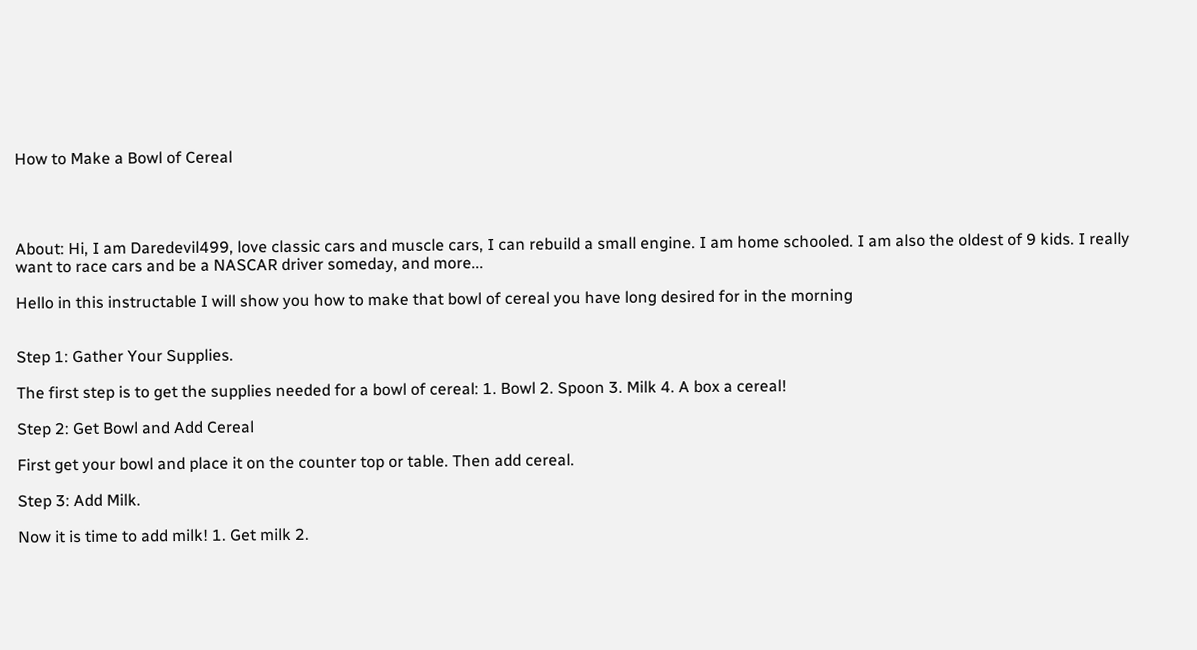How to Make a Bowl of Cereal




About: Hi, I am Daredevil499, love classic cars and muscle cars, I can rebuild a small engine. I am home schooled. I am also the oldest of 9 kids. I really want to race cars and be a NASCAR driver someday, and more...

Hello in this instructable I will show you how to make that bowl of cereal you have long desired for in the morning


Step 1: Gather Your Supplies.

The first step is to get the supplies needed for a bowl of cereal: 1. Bowl 2. Spoon 3. Milk 4. A box a cereal!

Step 2: Get Bowl and Add Cereal

First get your bowl and place it on the counter top or table. Then add cereal.

Step 3: Add Milk.

Now it is time to add milk! 1. Get milk 2.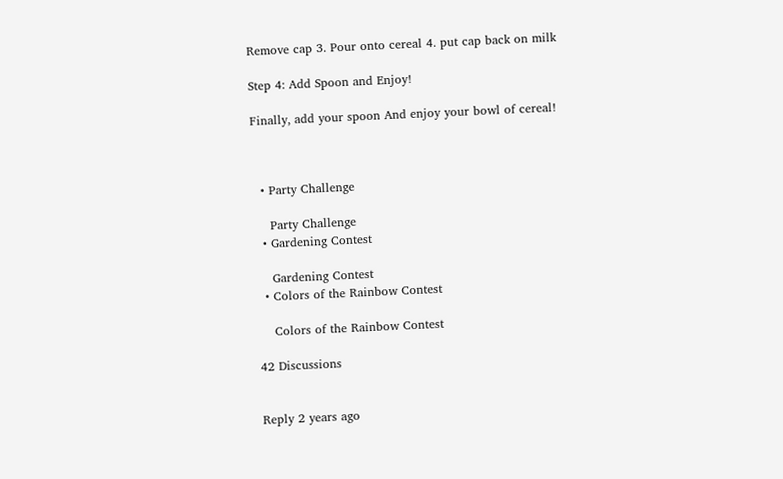Remove cap 3. Pour onto cereal 4. put cap back on milk

Step 4: Add Spoon and Enjoy!

Finally, add your spoon And enjoy your bowl of cereal!



  • Party Challenge

    Party Challenge
  • Gardening Contest

    Gardening Contest
  • Colors of the Rainbow Contest

    Colors of the Rainbow Contest

42 Discussions


Reply 2 years ago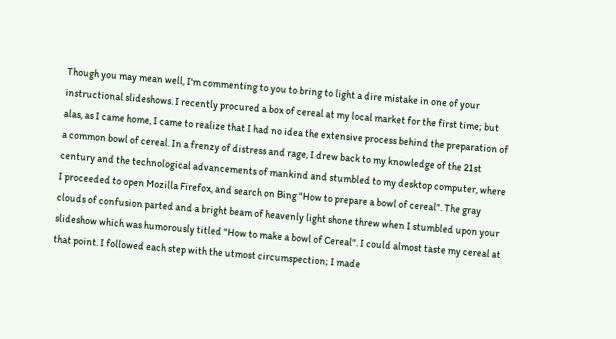Though you may mean well, I'm commenting to you to bring to light a dire mistake in one of your instructional slideshows. I recently procured a box of cereal at my local market for the first time; but alas, as I came home, I came to realize that I had no idea the extensive process behind the preparation of a common bowl of cereal. In a frenzy of distress and rage, I drew back to my knowledge of the 21st century and the technological advancements of mankind and stumbled to my desktop computer, where I proceeded to open Mozilla Firefox, and search on Bing "How to prepare a bowl of cereal". The gray clouds of confusion parted and a bright beam of heavenly light shone threw when I stumbled upon your slideshow which was humorously titled "How to make a bowl of Cereal". I could almost taste my cereal at that point. I followed each step with the utmost circumspection; I made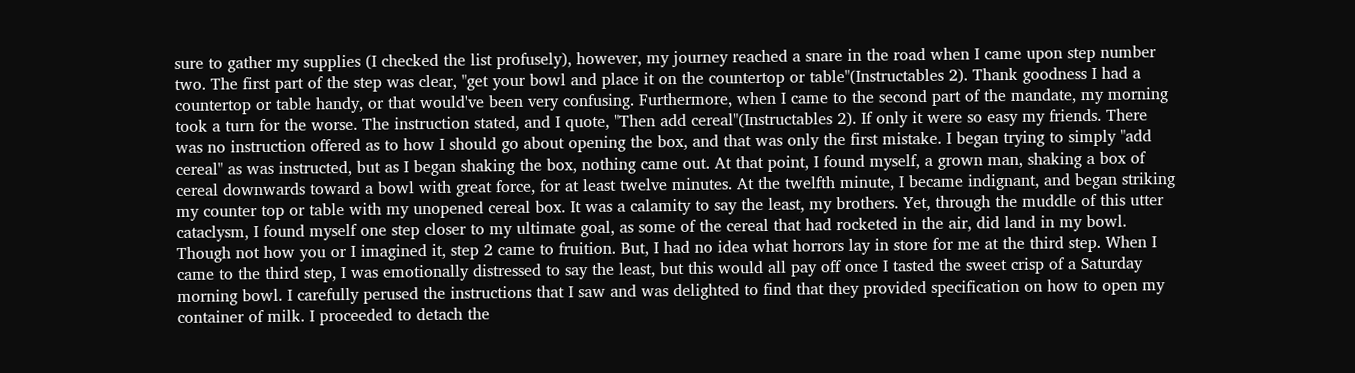sure to gather my supplies (I checked the list profusely), however, my journey reached a snare in the road when I came upon step number two. The first part of the step was clear, "get your bowl and place it on the countertop or table"(Instructables 2). Thank goodness I had a countertop or table handy, or that would've been very confusing. Furthermore, when I came to the second part of the mandate, my morning took a turn for the worse. The instruction stated, and I quote, "Then add cereal"(Instructables 2). If only it were so easy my friends. There was no instruction offered as to how I should go about opening the box, and that was only the first mistake. I began trying to simply "add cereal" as was instructed, but as I began shaking the box, nothing came out. At that point, I found myself, a grown man, shaking a box of cereal downwards toward a bowl with great force, for at least twelve minutes. At the twelfth minute, I became indignant, and began striking my counter top or table with my unopened cereal box. It was a calamity to say the least, my brothers. Yet, through the muddle of this utter cataclysm, I found myself one step closer to my ultimate goal, as some of the cereal that had rocketed in the air, did land in my bowl. Though not how you or I imagined it, step 2 came to fruition. But, I had no idea what horrors lay in store for me at the third step. When I came to the third step, I was emotionally distressed to say the least, but this would all pay off once I tasted the sweet crisp of a Saturday morning bowl. I carefully perused the instructions that I saw and was delighted to find that they provided specification on how to open my container of milk. I proceeded to detach the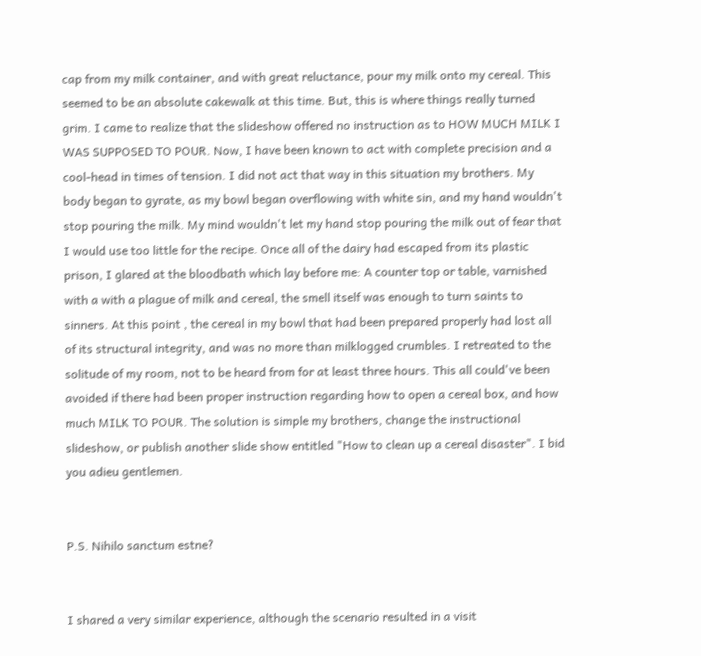cap from my milk container, and with great reluctance, pour my milk onto my cereal. This seemed to be an absolute cakewalk at this time. But, this is where things really turned grim. I came to realize that the slideshow offered no instruction as to HOW MUCH MILK I WAS SUPPOSED TO POUR. Now, I have been known to act with complete precision and a cool-head in times of tension. I did not act that way in this situation my brothers. My body began to gyrate, as my bowl began overflowing with white sin, and my hand wouldn't stop pouring the milk. My mind wouldn't let my hand stop pouring the milk out of fear that I would use too little for the recipe. Once all of the dairy had escaped from its plastic prison, I glared at the bloodbath which lay before me: A counter top or table, varnished with a with a plague of milk and cereal, the smell itself was enough to turn saints to sinners. At this point , the cereal in my bowl that had been prepared properly had lost all of its structural integrity, and was no more than milklogged crumbles. I retreated to the solitude of my room, not to be heard from for at least three hours. This all could've been avoided if there had been proper instruction regarding how to open a cereal box, and how much MILK TO POUR. The solution is simple my brothers, change the instructional slideshow, or publish another slide show entitled "How to clean up a cereal disaster". I bid you adieu gentlemen.


P.S. Nihilo sanctum estne?


I shared a very similar experience, although the scenario resulted in a visit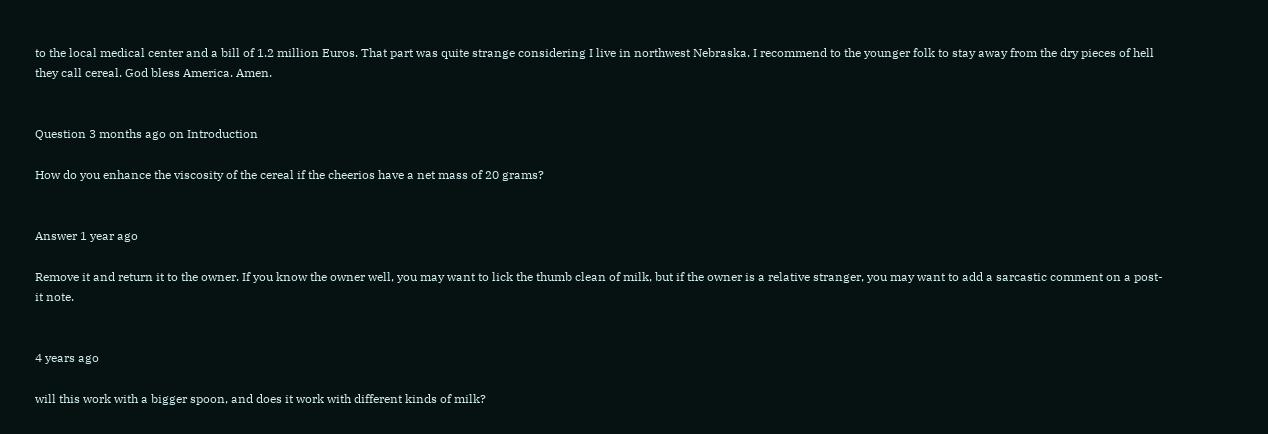to the local medical center and a bill of 1.2 million Euros. That part was quite strange considering I live in northwest Nebraska. I recommend to the younger folk to stay away from the dry pieces of hell they call cereal. God bless America. Amen.


Question 3 months ago on Introduction

How do you enhance the viscosity of the cereal if the cheerios have a net mass of 20 grams?


Answer 1 year ago

Remove it and return it to the owner. If you know the owner well, you may want to lick the thumb clean of milk, but if the owner is a relative stranger, you may want to add a sarcastic comment on a post-it note.


4 years ago

will this work with a bigger spoon, and does it work with different kinds of milk?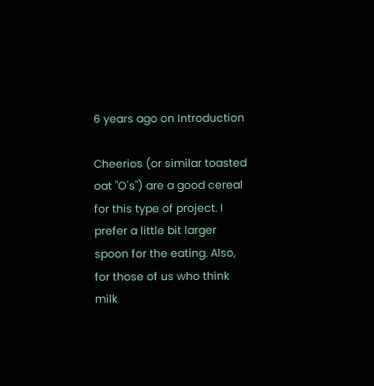6 years ago on Introduction

Cheerios (or similar toasted oat "O's") are a good cereal for this type of project. I prefer a little bit larger spoon for the eating. Also, for those of us who think milk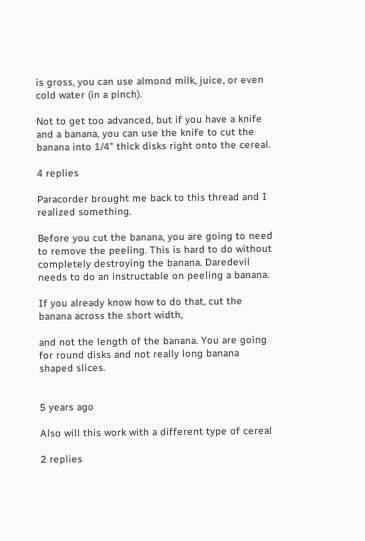is gross, you can use almond milk, juice, or even cold water (in a pinch).

Not to get too advanced, but if you have a knife and a banana, you can use the knife to cut the banana into 1/4" thick disks right onto the cereal.

4 replies

Paracorder brought me back to this thread and I realized something.

Before you cut the banana, you are going to need to remove the peeling. This is hard to do without completely destroying the banana. Daredevil needs to do an instructable on peeling a banana.

If you already know how to do that, cut the banana across the short width,

and not the length of the banana. You are going for round disks and not really long banana shaped slices.


5 years ago

Also will this work with a different type of cereal

2 replies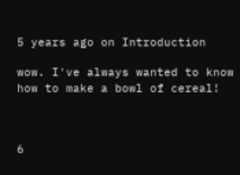5 years ago on Introduction

wow. I've always wanted to know how to make a bowl of cereal!



6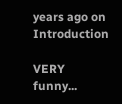years ago on Introduction

VERY funny...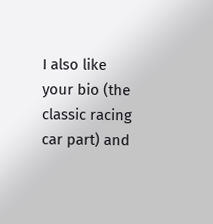I also like your bio (the classic racing car part) and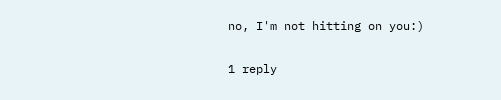no, I'm not hitting on you:)

1 reply